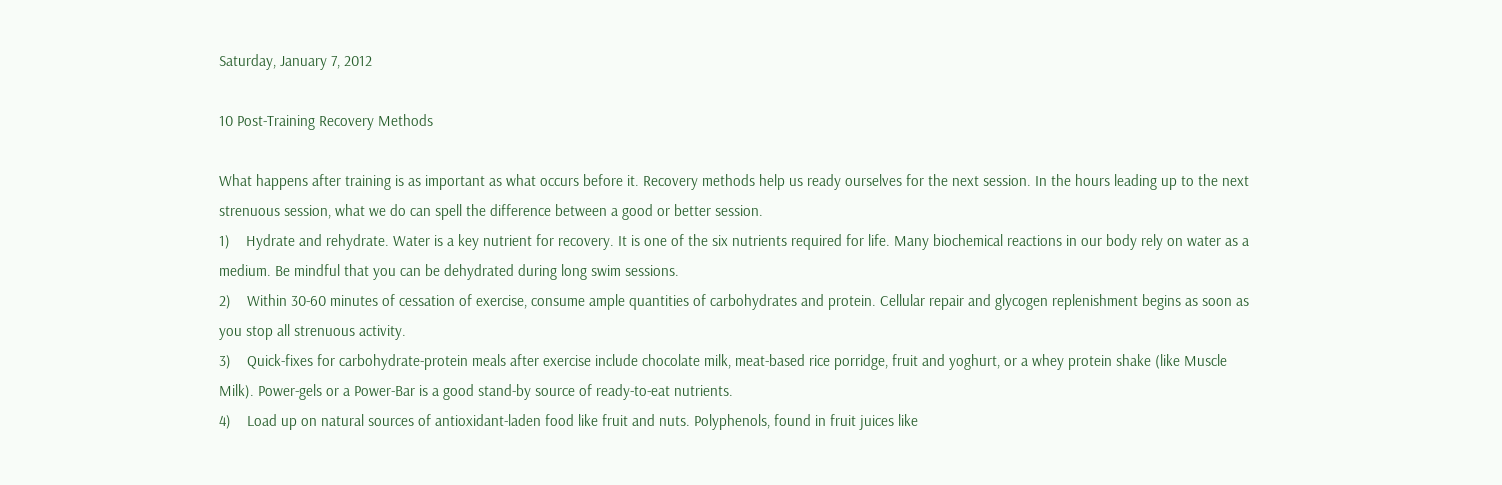Saturday, January 7, 2012

10 Post-Training Recovery Methods

What happens after training is as important as what occurs before it. Recovery methods help us ready ourselves for the next session. In the hours leading up to the next strenuous session, what we do can spell the difference between a good or better session.
1)    Hydrate and rehydrate. Water is a key nutrient for recovery. It is one of the six nutrients required for life. Many biochemical reactions in our body rely on water as a medium. Be mindful that you can be dehydrated during long swim sessions.
2)    Within 30-60 minutes of cessation of exercise, consume ample quantities of carbohydrates and protein. Cellular repair and glycogen replenishment begins as soon as you stop all strenuous activity.
3)    Quick-fixes for carbohydrate-protein meals after exercise include chocolate milk, meat-based rice porridge, fruit and yoghurt, or a whey protein shake (like Muscle Milk). Power-gels or a Power-Bar is a good stand-by source of ready-to-eat nutrients.
4)    Load up on natural sources of antioxidant-laden food like fruit and nuts. Polyphenols, found in fruit juices like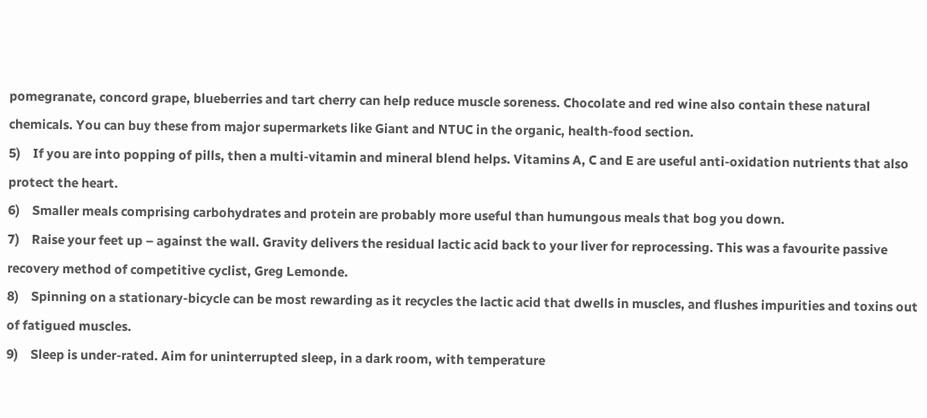pomegranate, concord grape, blueberries and tart cherry can help reduce muscle soreness. Chocolate and red wine also contain these natural chemicals. You can buy these from major supermarkets like Giant and NTUC in the organic, health-food section.
5)    If you are into popping of pills, then a multi-vitamin and mineral blend helps. Vitamins A, C and E are useful anti-oxidation nutrients that also protect the heart.
6)    Smaller meals comprising carbohydrates and protein are probably more useful than humungous meals that bog you down.
7)    Raise your feet up – against the wall. Gravity delivers the residual lactic acid back to your liver for reprocessing. This was a favourite passive recovery method of competitive cyclist, Greg Lemonde.
8)    Spinning on a stationary-bicycle can be most rewarding as it recycles the lactic acid that dwells in muscles, and flushes impurities and toxins out of fatigued muscles.
9)    Sleep is under-rated. Aim for uninterrupted sleep, in a dark room, with temperature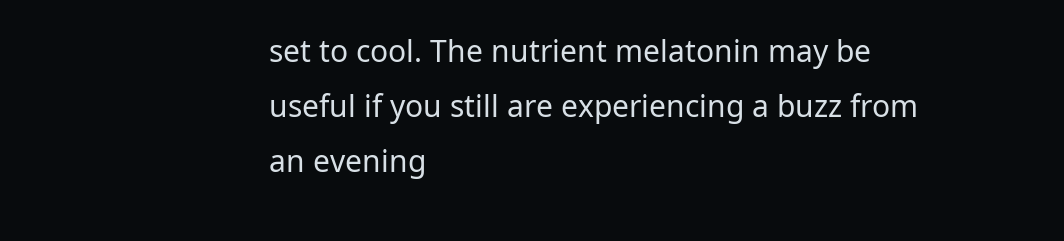set to cool. The nutrient melatonin may be useful if you still are experiencing a buzz from an evening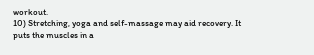workout.
10) Stretching, yoga and self-massage may aid recovery. It puts the muscles in a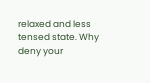relaxed and less tensed state. Why deny your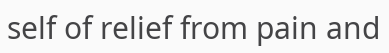self of relief from pain and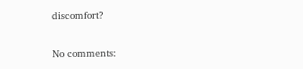discomfort?

No comments: